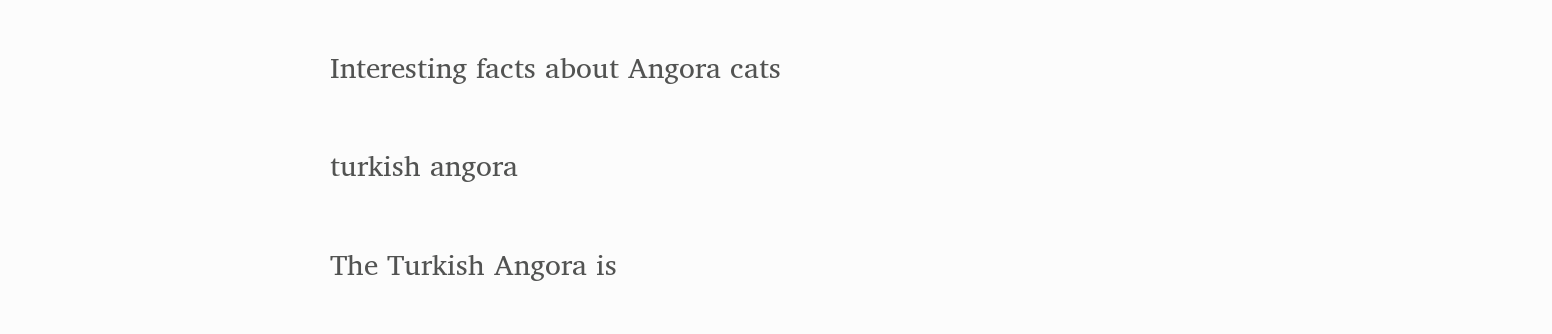Interesting facts about Angora cats

turkish angora

The Turkish Angora is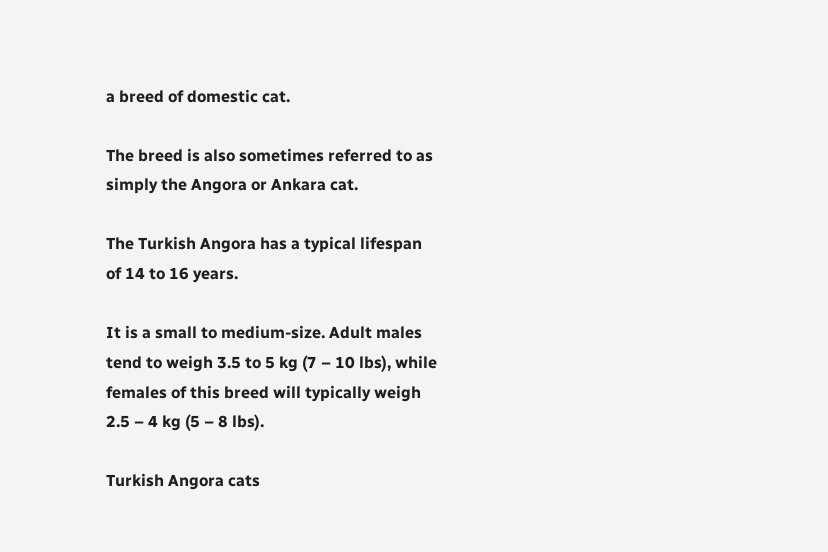a breed of domestic cat.

The breed is also sometimes referred to as simply the Angora or Ankara cat.

The Turkish Angora has a typical lifespan of 14 to 16 years.

It is a small to medium-size. Adult males tend to weigh 3.5 to 5 kg (7 – 10 lbs), while females of this breed will typically weigh 2.5 – 4 kg (5 – 8 lbs).

Turkish Angora cats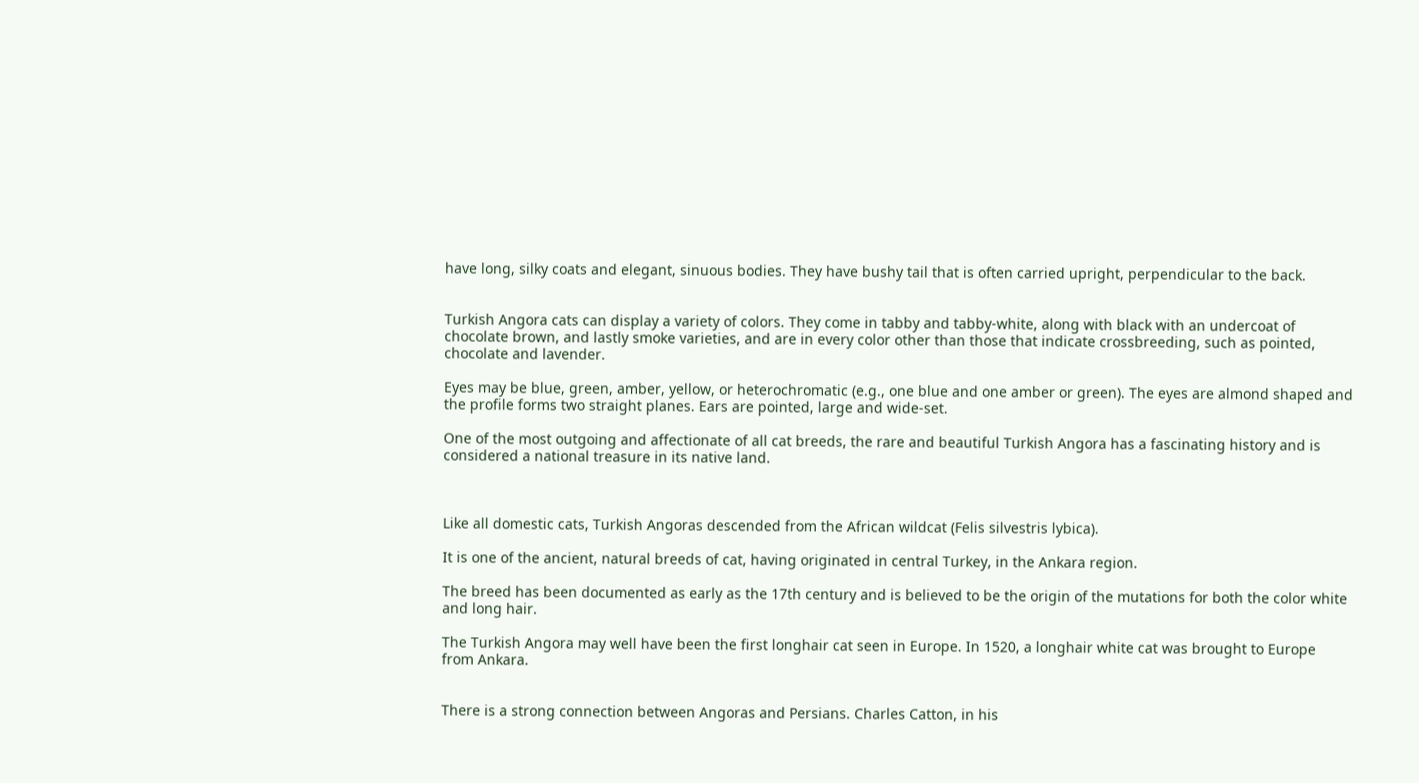have long, silky coats and elegant, sinuous bodies. They have bushy tail that is often carried upright, perpendicular to the back.


Turkish Angora cats can display a variety of colors. They come in tabby and tabby-white, along with black with an undercoat of chocolate brown, and lastly smoke varieties, and are in every color other than those that indicate crossbreeding, such as pointed, chocolate and lavender.

Eyes may be blue, green, amber, yellow, or heterochromatic (e.g., one blue and one amber or green). The eyes are almond shaped and the profile forms two straight planes. Ears are pointed, large and wide-set.

One of the most outgoing and affectionate of all cat breeds, the rare and beautiful Turkish Angora has a fascinating history and is considered a national treasure in its native land.



Like all domestic cats, Turkish Angoras descended from the African wildcat (Felis silvestris lybica).

It is one of the ancient, natural breeds of cat, having originated in central Turkey, in the Ankara region.

The breed has been documented as early as the 17th century and is believed to be the origin of the mutations for both the color white and long hair.

The Turkish Angora may well have been the first longhair cat seen in Europe. In 1520, a longhair white cat was brought to Europe from Ankara.


There is a strong connection between Angoras and Persians. Charles Catton, in his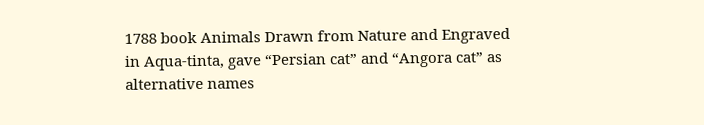1788 book Animals Drawn from Nature and Engraved in Aqua-tinta, gave “Persian cat” and “Angora cat” as alternative names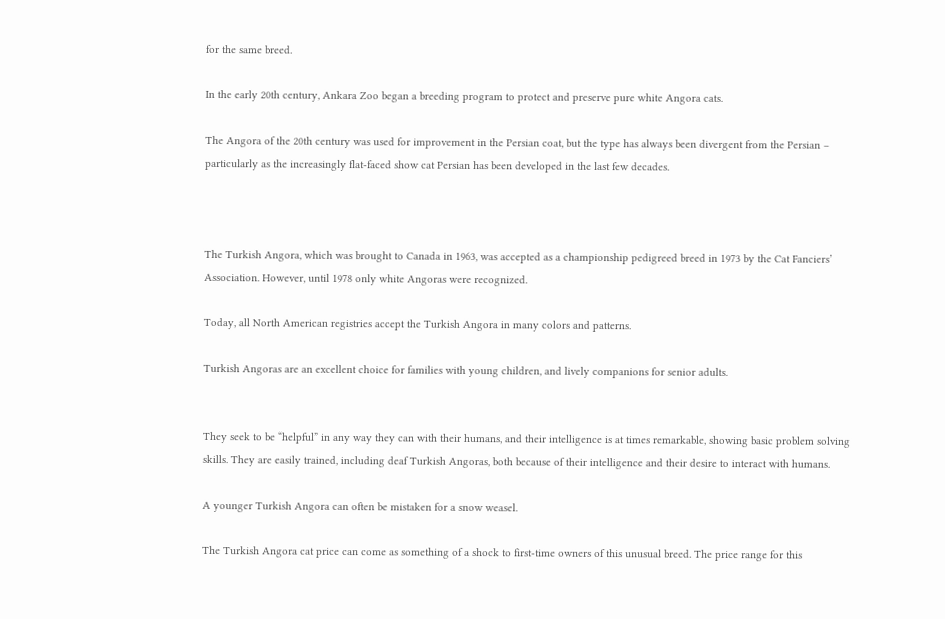for the same breed.

In the early 20th century, Ankara Zoo began a breeding program to protect and preserve pure white Angora cats.

The Angora of the 20th century was used for improvement in the Persian coat, but the type has always been divergent from the Persian – particularly as the increasingly flat-faced show cat Persian has been developed in the last few decades.



The Turkish Angora, which was brought to Canada in 1963, was accepted as a championship pedigreed breed in 1973 by the Cat Fanciers’ Association. However, until 1978 only white Angoras were recognized.

Today, all North American registries accept the Turkish Angora in many colors and patterns.

Turkish Angoras are an excellent choice for families with young children, and lively companions for senior adults.


They seek to be “helpful” in any way they can with their humans, and their intelligence is at times remarkable, showing basic problem solving skills. They are easily trained, including deaf Turkish Angoras, both because of their intelligence and their desire to interact with humans.

A younger Turkish Angora can often be mistaken for a snow weasel.

The Turkish Angora cat price can come as something of a shock to first-time owners of this unusual breed. The price range for this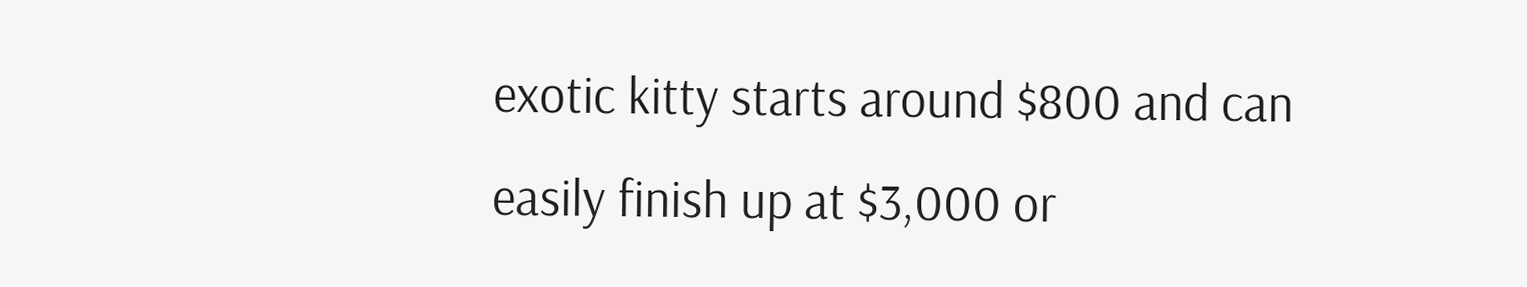exotic kitty starts around $800 and can easily finish up at $3,000 or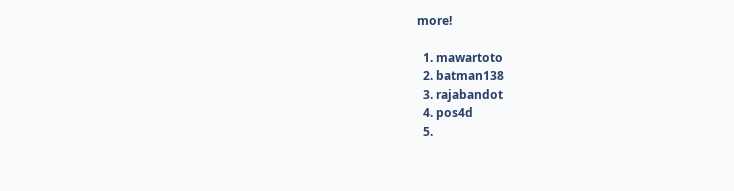more!

  1. mawartoto
  2. batman138
  3. rajabandot
  4. pos4d
  5.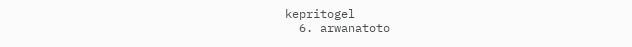kepritogel
  6. arwanatoto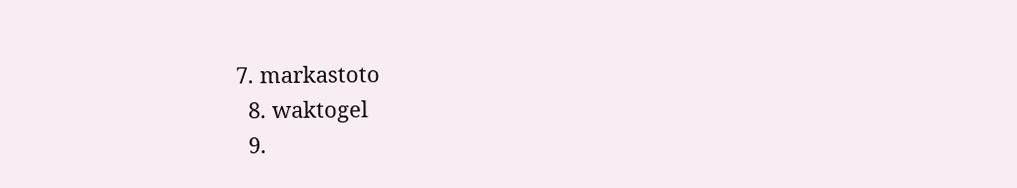7. markastoto
  8. waktogel
  9.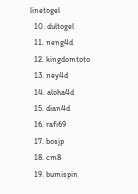linetogel
  10. dultogel
  11. neng4d
  12. kingdomtoto
  13. ney4d
  14. aloha4d
  15. dian4d
  16. rafi69
  17. bosjp
  18. cm8
  19. bumispin